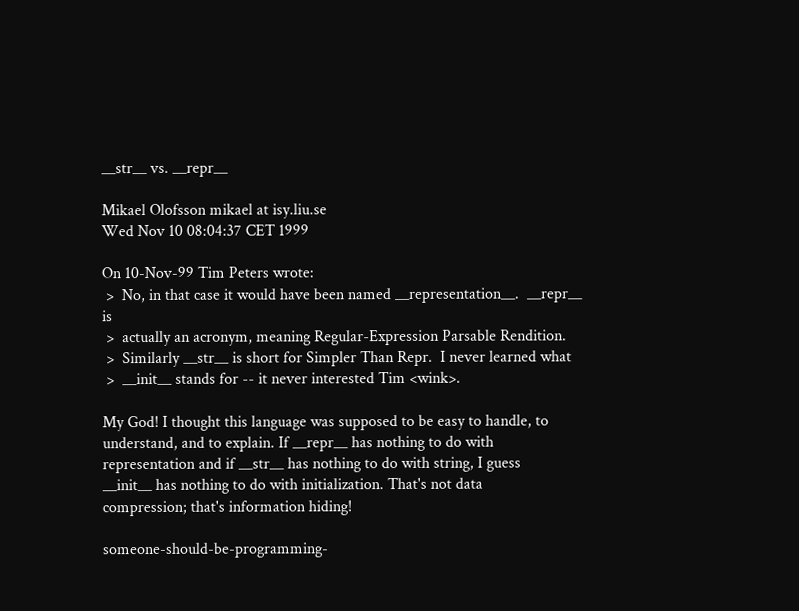__str__ vs. __repr__

Mikael Olofsson mikael at isy.liu.se
Wed Nov 10 08:04:37 CET 1999

On 10-Nov-99 Tim Peters wrote:
 >  No, in that case it would have been named __representation__.  __repr__ is
 >  actually an acronym, meaning Regular-Expression Parsable Rendition.
 >  Similarly __str__ is short for Simpler Than Repr.  I never learned what
 >  __init__ stands for -- it never interested Tim <wink>.

My God! I thought this language was supposed to be easy to handle, to
understand, and to explain. If __repr__ has nothing to do with
representation and if __str__ has nothing to do with string, I guess
__init__ has nothing to do with initialization. That's not data
compression; that's information hiding!

someone-should-be-programming-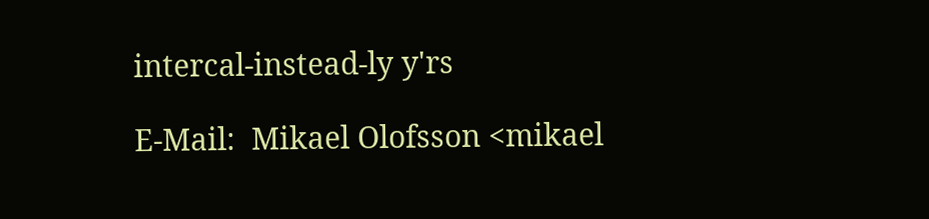intercal-instead-ly y'rs

E-Mail:  Mikael Olofsson <mikael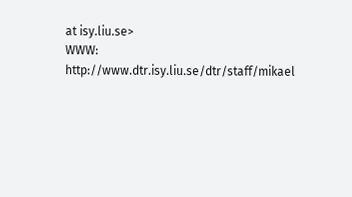at isy.liu.se>
WWW:     http://www.dtr.isy.liu.se/dtr/staff/mikael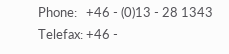Phone:   +46 - (0)13 - 28 1343
Telefax: +46 -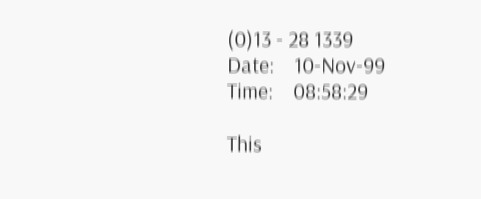(0)13 - 28 1339
Date:    10-Nov-99
Time:    08:58:29

This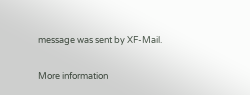message was sent by XF-Mail.

More information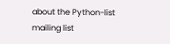about the Python-list mailing list